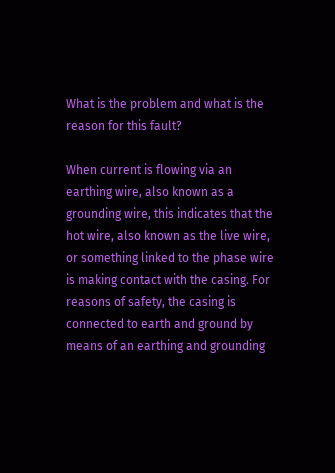What is the problem and what is the reason for this fault?

When current is flowing via an earthing wire, also known as a grounding wire, this indicates that the hot wire, also known as the live wire, or something linked to the phase wire is making contact with the casing. For reasons of safety, the casing is connected to earth and ground by means of an earthing and grounding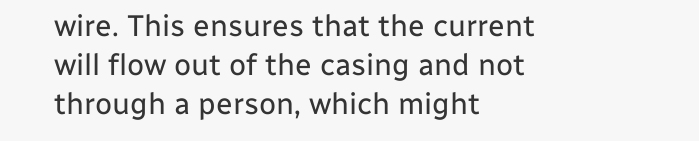wire. This ensures that the current will flow out of the casing and not through a person, which might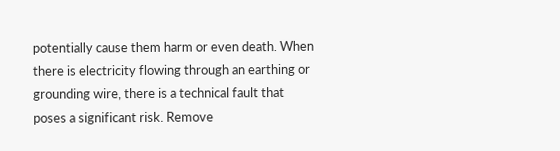potentially cause them harm or even death. When there is electricity flowing through an earthing or grounding wire, there is a technical fault that poses a significant risk. Remove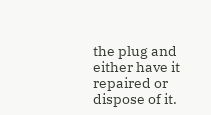the plug and either have it repaired or dispose of it.